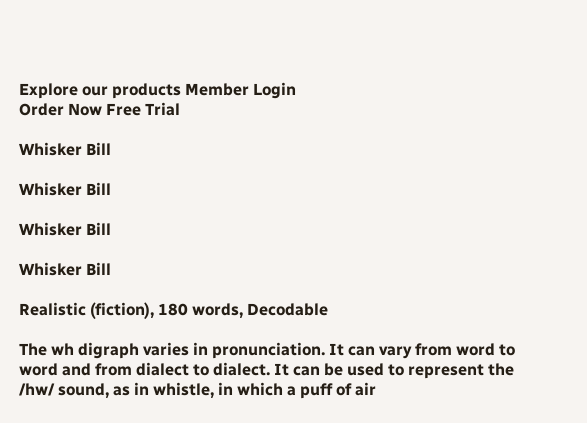Explore our products Member Login
Order Now Free Trial

Whisker Bill

Whisker Bill

Whisker Bill

Whisker Bill

Realistic (fiction), 180 words, Decodable

The wh digraph varies in pronunciation. It can vary from word to word and from dialect to dialect. It can be used to represent the /hw/ sound, as in whistle, in which a puff of air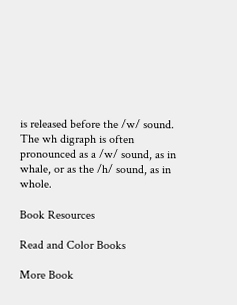is released before the /w/ sound. The wh digraph is often pronounced as a /w/ sound, as in whale, or as the /h/ sound, as in whole.

Book Resources

Read and Color Books

More Book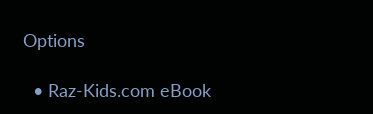Options

  • Raz-Kids.com eBook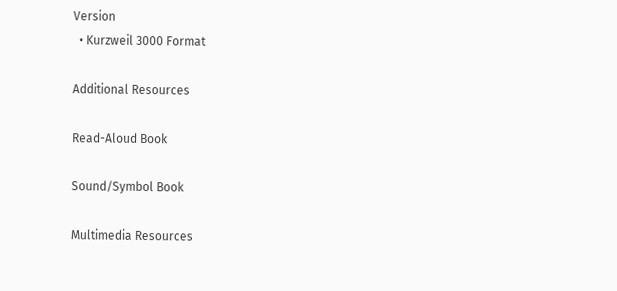Version
  • Kurzweil 3000 Format

Additional Resources

Read-Aloud Book

Sound/Symbol Book

Multimedia Resources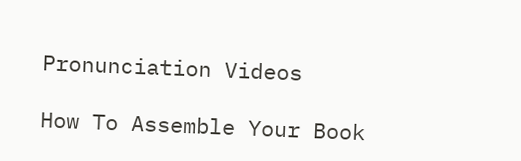Pronunciation Videos

How To Assemble Your Book